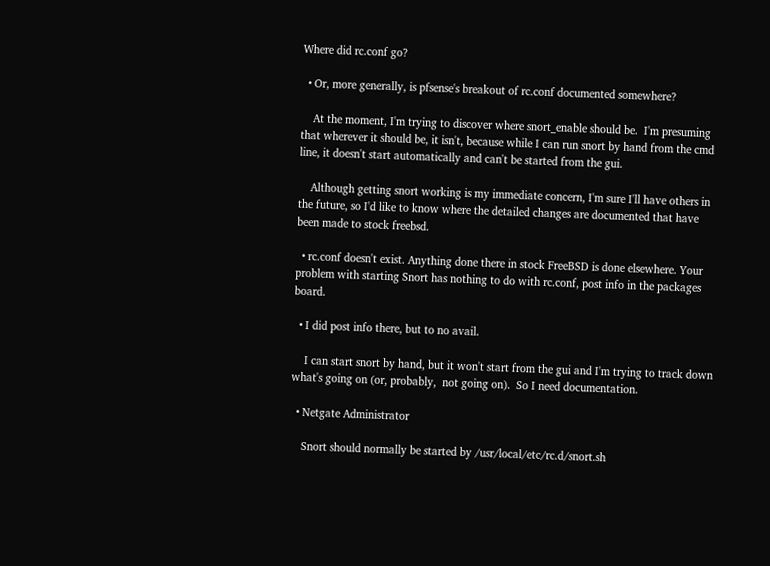Where did rc.conf go?

  • Or, more generally, is pfsense's breakout of rc.conf documented somewhere?

    At the moment, I'm trying to discover where snort_enable should be.  I'm presuming that wherever it should be, it isn't, because while I can run snort by hand from the cmd line, it doesn't start automatically and can't be started from the gui.

    Although getting snort working is my immediate concern, I'm sure I'll have others in the future, so I'd like to know where the detailed changes are documented that have been made to stock freebsd.

  • rc.conf doesn't exist. Anything done there in stock FreeBSD is done elsewhere. Your problem with starting Snort has nothing to do with rc.conf, post info in the packages board.

  • I did post info there, but to no avail.

    I can start snort by hand, but it won't start from the gui and I'm trying to track down what's going on (or, probably,  not going on).  So I need documentation.

  • Netgate Administrator

    Snort should normally be started by /usr/local/etc/rc.d/snort.sh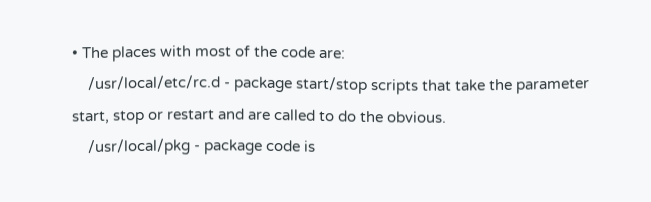• The places with most of the code are:
    /usr/local/etc/rc.d - package start/stop scripts that take the parameter start, stop or restart and are called to do the obvious.
    /usr/local/pkg - package code is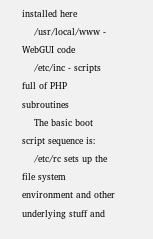installed here
    /usr/local/www - WebGUI code
    /etc/inc - scripts full of PHP subroutines
    The basic boot script sequence is:
    /etc/rc sets up the file system environment and other underlying stuff and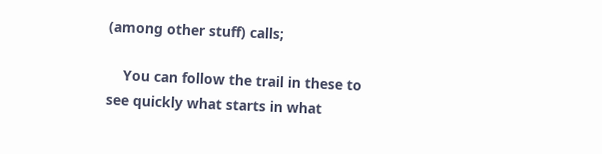(among other stuff) calls;

    You can follow the trail in these to see quickly what starts in what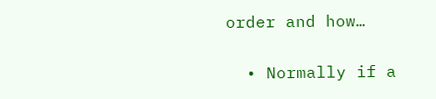order and how…

  • Normally if a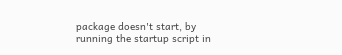package doesn't start, by running the startup script in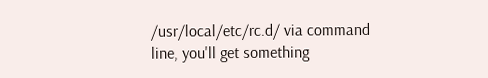/usr/local/etc/rc.d/ via command line, you'll get something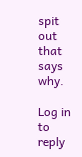spit out that says why.

Log in to reply